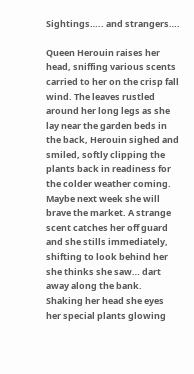Sightings….. and strangers….

Queen Herouin raises her head, sniffing various scents carried to her on the crisp fall wind. The leaves rustled around her long legs as she lay near the garden beds in the back, Herouin sighed and smiled, softly clipping the plants back in readiness for the colder weather coming. Maybe next week she will brave the market. A strange scent catches her off guard and she stills immediately, shifting to look behind her she thinks she saw… dart away along the bank. Shaking her head she eyes her special plants glowing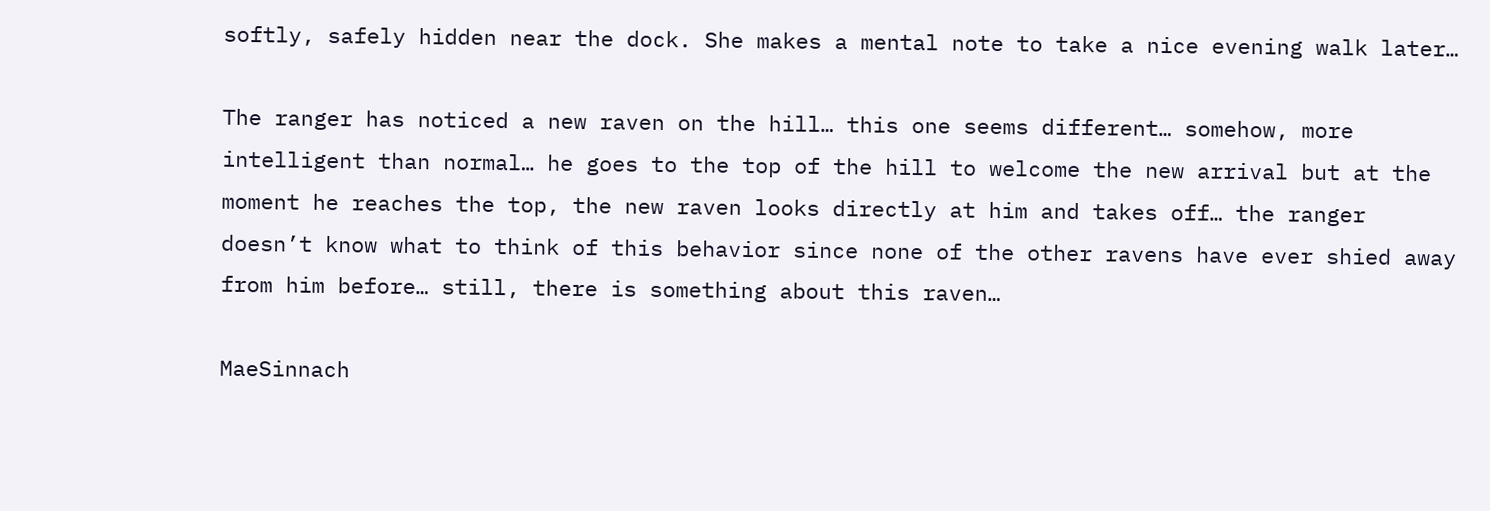softly, safely hidden near the dock. She makes a mental note to take a nice evening walk later…

The ranger has noticed a new raven on the hill… this one seems different… somehow, more intelligent than normal… he goes to the top of the hill to welcome the new arrival but at the moment he reaches the top, the new raven looks directly at him and takes off… the ranger doesn’t know what to think of this behavior since none of the other ravens have ever shied away from him before… still, there is something about this raven…

MaeSinnach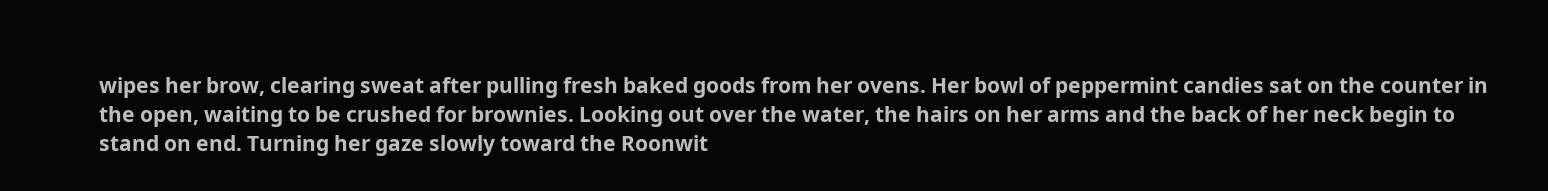wipes her brow, clearing sweat after pulling fresh baked goods from her ovens. Her bowl of peppermint candies sat on the counter in the open, waiting to be crushed for brownies. Looking out over the water, the hairs on her arms and the back of her neck begin to stand on end. Turning her gaze slowly toward the Roonwit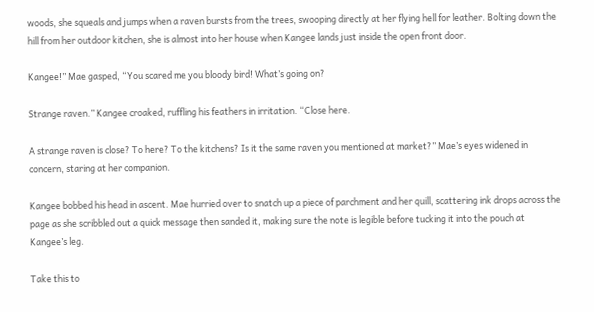woods, she squeals and jumps when a raven bursts from the trees, swooping directly at her flying hell for leather. Bolting down the hill from her outdoor kitchen, she is almost into her house when Kangee lands just inside the open front door.

Kangee!” Mae gasped, “You scared me you bloody bird! What’s going on?

Strange raven.” Kangee croaked, ruffling his feathers in irritation. “Close here.

A strange raven is close? To here? To the kitchens? Is it the same raven you mentioned at market?” Mae’s eyes widened in concern, staring at her companion.

Kangee bobbed his head in ascent. Mae hurried over to snatch up a piece of parchment and her quill, scattering ink drops across the page as she scribbled out a quick message then sanded it, making sure the note is legible before tucking it into the pouch at Kangee’s leg.

Take this to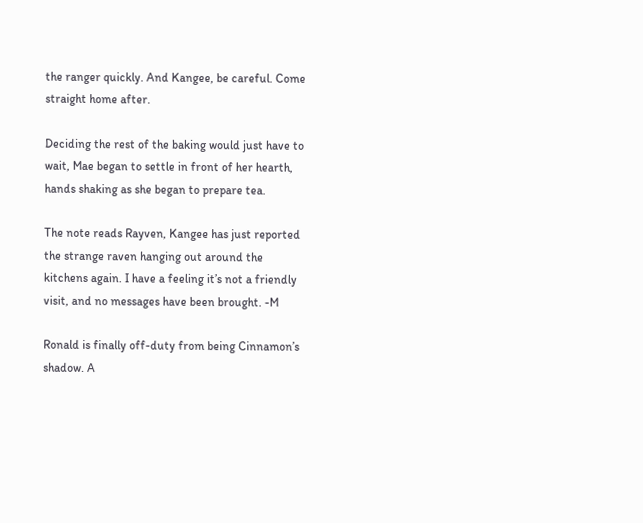the ranger quickly. And Kangee, be careful. Come straight home after.

Deciding the rest of the baking would just have to wait, Mae began to settle in front of her hearth, hands shaking as she began to prepare tea.

The note reads Rayven, Kangee has just reported the strange raven hanging out around the kitchens again. I have a feeling it’s not a friendly visit, and no messages have been brought. -M

Ronald is finally off-duty from being Cinnamon’s shadow. A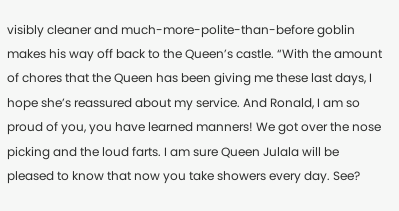visibly cleaner and much-more-polite-than-before goblin makes his way off back to the Queen’s castle. “With the amount of chores that the Queen has been giving me these last days, I hope she’s reassured about my service. And Ronald, I am so proud of you, you have learned manners! We got over the nose picking and the loud farts. I am sure Queen Julala will be pleased to know that now you take showers every day. See?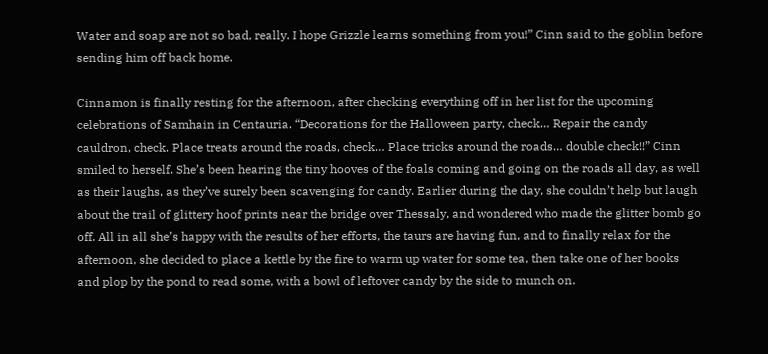Water and soap are not so bad, really. I hope Grizzle learns something from you!” Cinn said to the goblin before sending him off back home.

Cinnamon is finally resting for the afternoon, after checking everything off in her list for the upcoming celebrations of Samhain in Centauria. “Decorations for the Halloween party, check… Repair the candy cauldron, check. Place treats around the roads, check… Place tricks around the roads… double check!!” Cinn smiled to herself. She’s been hearing the tiny hooves of the foals coming and going on the roads all day, as well as their laughs, as they’ve surely been scavenging for candy. Earlier during the day, she couldn’t help but laugh about the trail of glittery hoof prints near the bridge over Thessaly, and wondered who made the glitter bomb go off. All in all she’s happy with the results of her efforts, the taurs are having fun, and to finally relax for the afternoon, she decided to place a kettle by the fire to warm up water for some tea, then take one of her books and plop by the pond to read some, with a bowl of leftover candy by the side to munch on.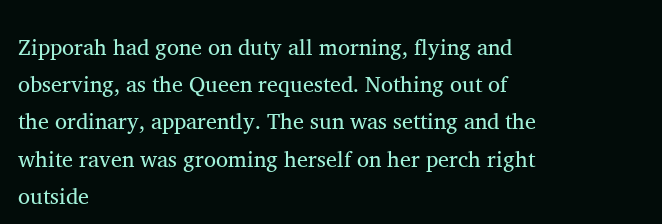Zipporah had gone on duty all morning, flying and observing, as the Queen requested. Nothing out of the ordinary, apparently. The sun was setting and the white raven was grooming herself on her perch right outside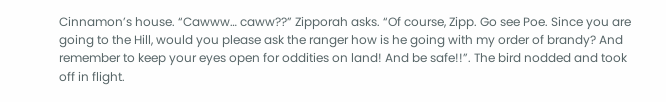Cinnamon’s house. “Cawww… caww??” Zipporah asks. “Of course, Zipp. Go see Poe. Since you are going to the Hill, would you please ask the ranger how is he going with my order of brandy? And remember to keep your eyes open for oddities on land! And be safe!!”. The bird nodded and took off in flight.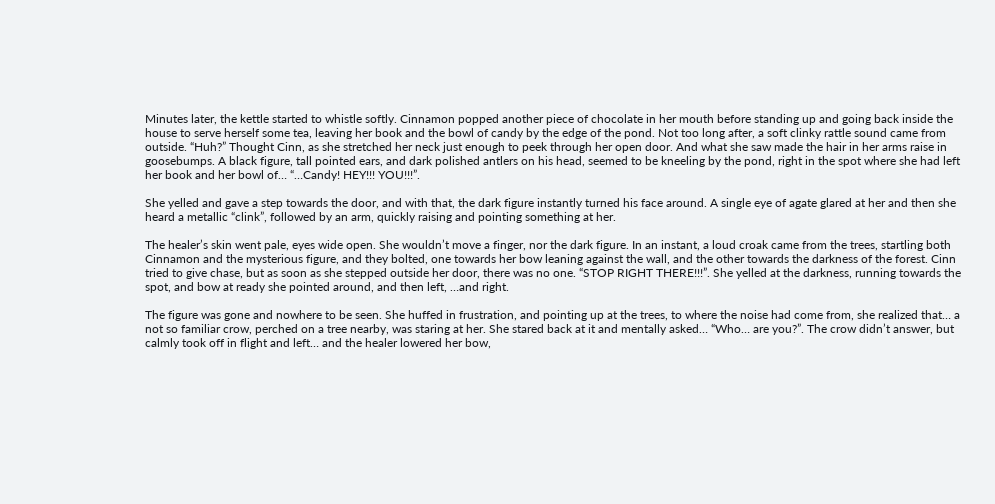Minutes later, the kettle started to whistle softly. Cinnamon popped another piece of chocolate in her mouth before standing up and going back inside the house to serve herself some tea, leaving her book and the bowl of candy by the edge of the pond. Not too long after, a soft clinky rattle sound came from outside. “Huh?” Thought Cinn, as she stretched her neck just enough to peek through her open door. And what she saw made the hair in her arms raise in goosebumps. A black figure, tall pointed ears, and dark polished antlers on his head, seemed to be kneeling by the pond, right in the spot where she had left her book and her bowl of… “…Candy! HEY!!! YOU!!!”.

She yelled and gave a step towards the door, and with that, the dark figure instantly turned his face around. A single eye of agate glared at her and then she heard a metallic “clink”, followed by an arm, quickly raising and pointing something at her.

The healer’s skin went pale, eyes wide open. She wouldn’t move a finger, nor the dark figure. In an instant, a loud croak came from the trees, startling both Cinnamon and the mysterious figure, and they bolted, one towards her bow leaning against the wall, and the other towards the darkness of the forest. Cinn tried to give chase, but as soon as she stepped outside her door, there was no one. “STOP RIGHT THERE!!!”. She yelled at the darkness, running towards the spot, and bow at ready she pointed around, and then left, …and right.

The figure was gone and nowhere to be seen. She huffed in frustration, and pointing up at the trees, to where the noise had come from, she realized that… a not so familiar crow, perched on a tree nearby, was staring at her. She stared back at it and mentally asked… “Who… are you?”. The crow didn’t answer, but calmly took off in flight and left… and the healer lowered her bow,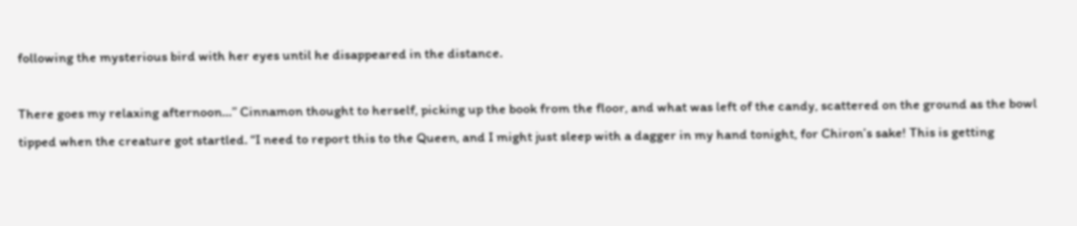following the mysterious bird with her eyes until he disappeared in the distance.

There goes my relaxing afternoon…” Cinnamon thought to herself, picking up the book from the floor, and what was left of the candy, scattered on the ground as the bowl tipped when the creature got startled. “I need to report this to the Queen, and I might just sleep with a dagger in my hand tonight, for Chiron’s sake! This is getting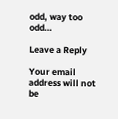odd, way too odd…

Leave a Reply

Your email address will not be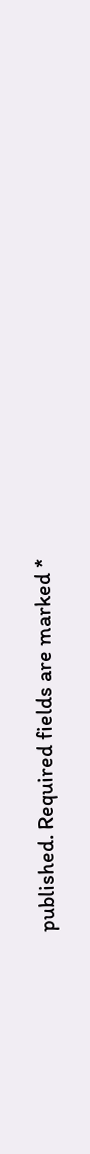published. Required fields are marked *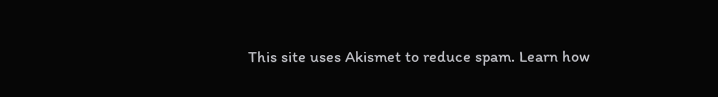This site uses Akismet to reduce spam. Learn how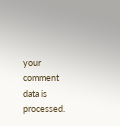your comment data is processed.